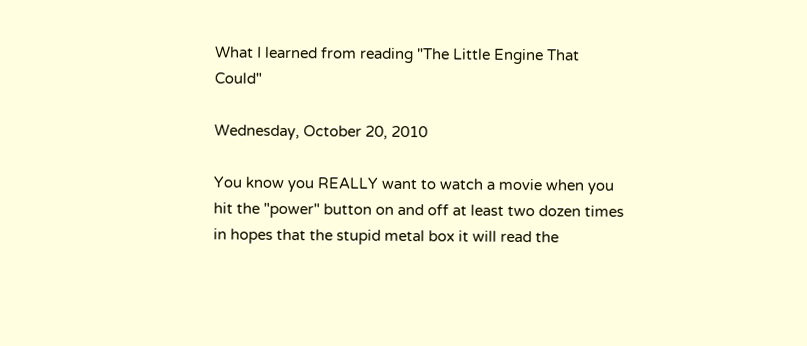What I learned from reading "The Little Engine That Could"

Wednesday, October 20, 2010

You know you REALLY want to watch a movie when you hit the "power" button on and off at least two dozen times in hopes that the stupid metal box it will read the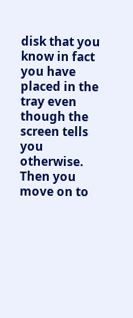disk that you know in fact you have placed in the tray even though the screen tells you otherwise. Then you move on to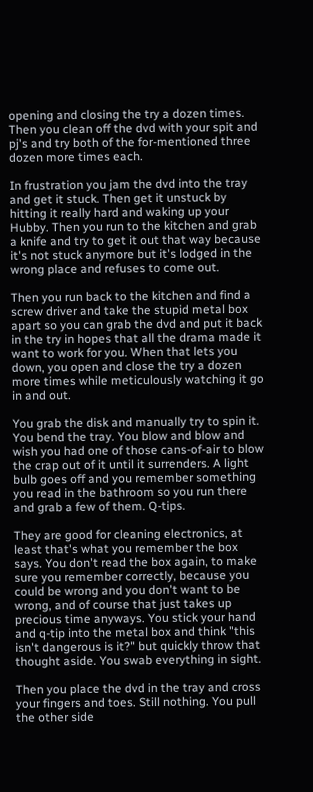opening and closing the try a dozen times. Then you clean off the dvd with your spit and pj's and try both of the for-mentioned three dozen more times each.

In frustration you jam the dvd into the tray and get it stuck. Then get it unstuck by hitting it really hard and waking up your Hubby. Then you run to the kitchen and grab a knife and try to get it out that way because it's not stuck anymore but it's lodged in the wrong place and refuses to come out.

Then you run back to the kitchen and find a screw driver and take the stupid metal box apart so you can grab the dvd and put it back in the try in hopes that all the drama made it want to work for you. When that lets you down, you open and close the try a dozen more times while meticulously watching it go in and out.

You grab the disk and manually try to spin it. You bend the tray. You blow and blow and wish you had one of those cans-of-air to blow the crap out of it until it surrenders. A light bulb goes off and you remember something you read in the bathroom so you run there and grab a few of them. Q-tips.

They are good for cleaning electronics, at least that's what you remember the box says. You don't read the box again, to make sure you remember correctly, because you could be wrong and you don't want to be wrong, and of course that just takes up precious time anyways. You stick your hand and q-tip into the metal box and think "this isn't dangerous is it?" but quickly throw that thought aside. You swab everything in sight.

Then you place the dvd in the tray and cross your fingers and toes. Still nothing. You pull the other side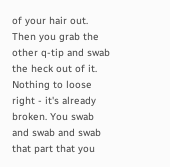of your hair out. Then you grab the other q-tip and swab the heck out of it. Nothing to loose right - it's already broken. You swab and swab and swab that part that you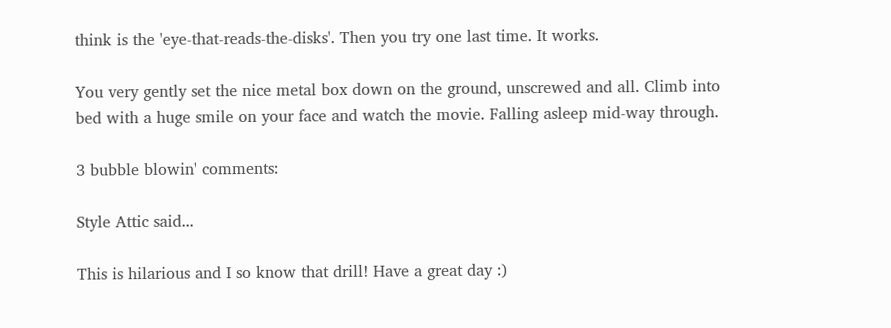think is the 'eye-that-reads-the-disks'. Then you try one last time. It works.

You very gently set the nice metal box down on the ground, unscrewed and all. Climb into bed with a huge smile on your face and watch the movie. Falling asleep mid-way through.

3 bubble blowin' comments:

Style Attic said...

This is hilarious and I so know that drill! Have a great day :)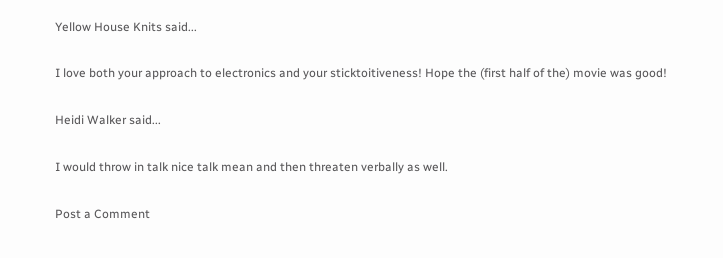Yellow House Knits said...

I love both your approach to electronics and your sticktoitiveness! Hope the (first half of the) movie was good!

Heidi Walker said...

I would throw in talk nice talk mean and then threaten verbally as well.

Post a Comment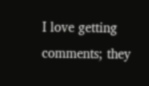I love getting comments; they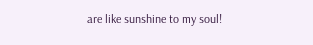are like sunshine to my soul!